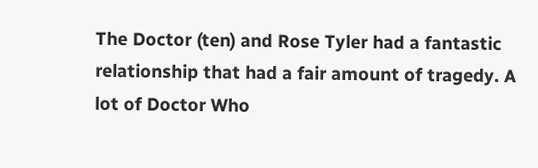The Doctor (ten) and Rose Tyler had a fantastic relationship that had a fair amount of tragedy. A lot of Doctor Who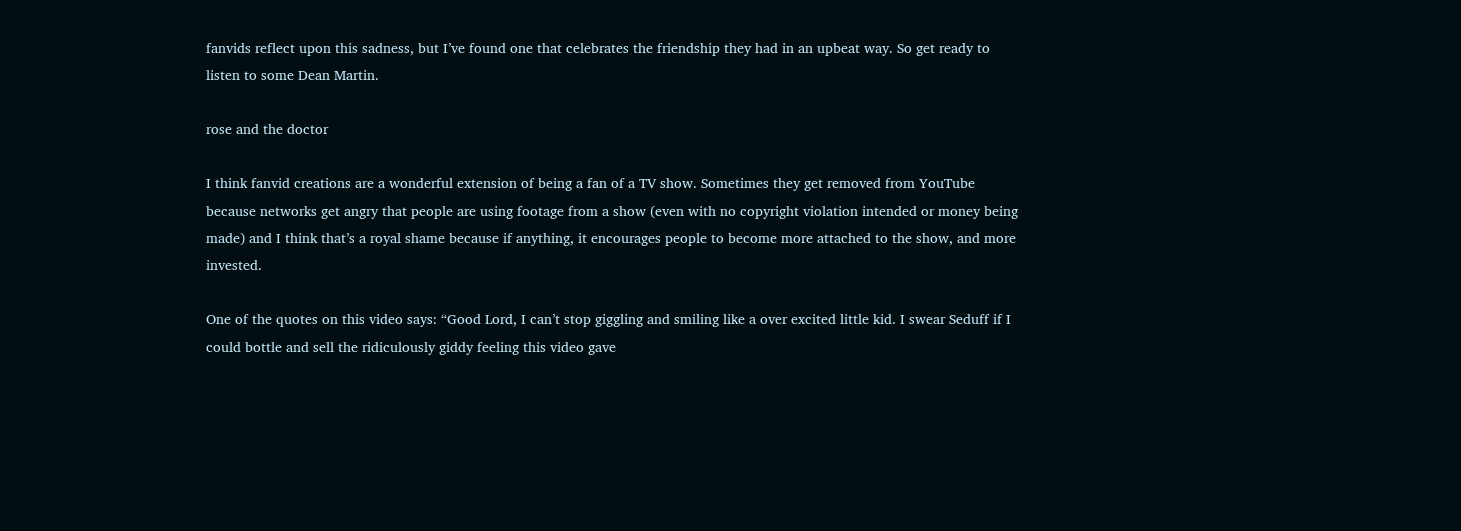fanvids reflect upon this sadness, but I’ve found one that celebrates the friendship they had in an upbeat way. So get ready to listen to some Dean Martin.

rose and the doctor

I think fanvid creations are a wonderful extension of being a fan of a TV show. Sometimes they get removed from YouTube because networks get angry that people are using footage from a show (even with no copyright violation intended or money being made) and I think that’s a royal shame because if anything, it encourages people to become more attached to the show, and more invested.

One of the quotes on this video says: “Good Lord, I can’t stop giggling and smiling like a over excited little kid. I swear Seduff if I could bottle and sell the ridiculously giddy feeling this video gave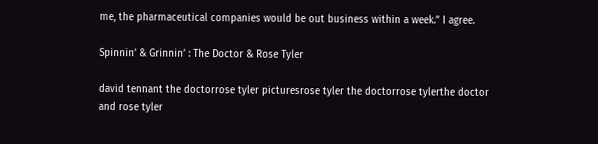me, the pharmaceutical companies would be out business within a week.” I agree.

Spinnin’ & Grinnin’ : The Doctor & Rose Tyler

david tennant the doctorrose tyler picturesrose tyler the doctorrose tylerthe doctor and rose tyler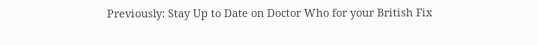Previously: Stay Up to Date on Doctor Who for your British Fix